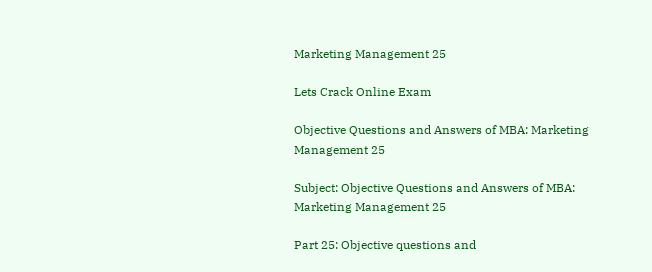Marketing Management 25

Lets Crack Online Exam

Objective Questions and Answers of MBA: Marketing Management 25

Subject: Objective Questions and Answers of MBA: Marketing Management 25

Part 25: Objective questions and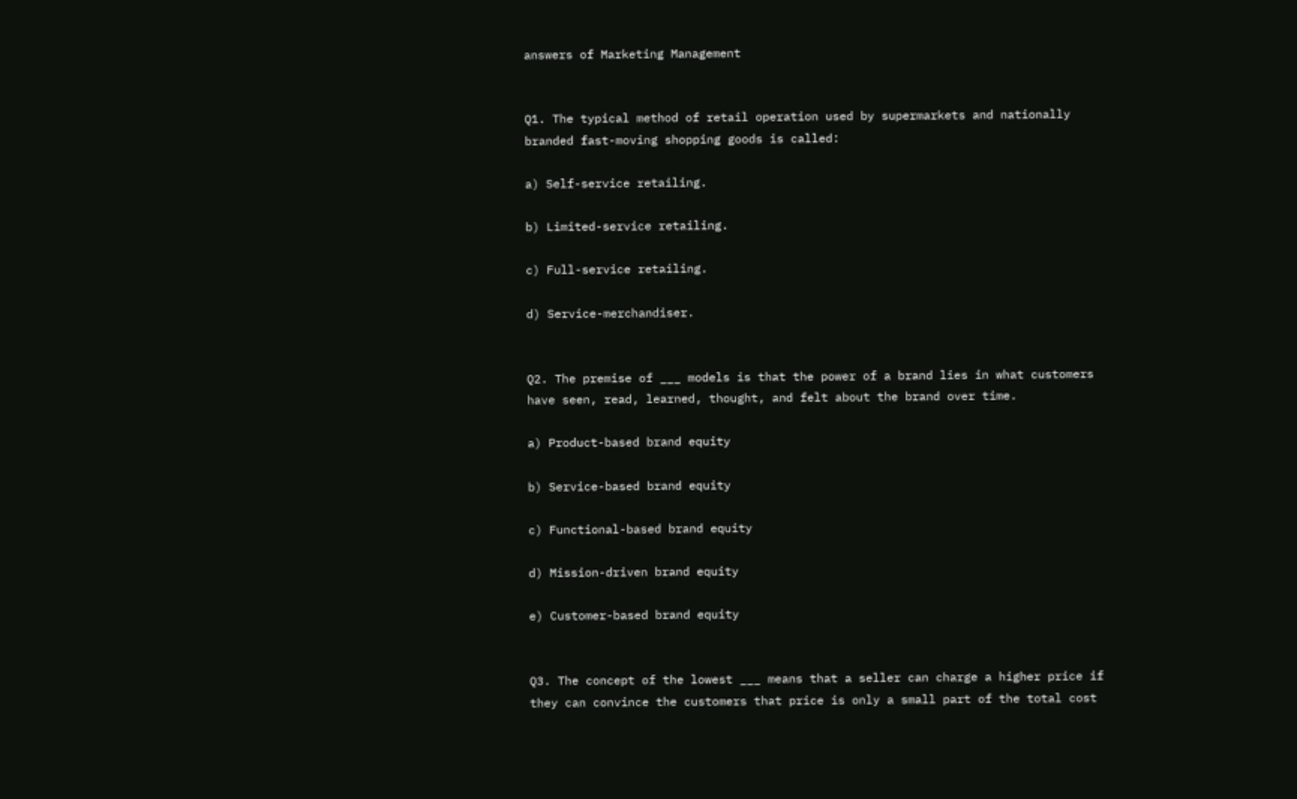answers of Marketing Management


Q1. The typical method of retail operation used by supermarkets and nationally branded fast-moving shopping goods is called:

a) Self-service retailing.

b) Limited-service retailing.

c) Full-service retailing.

d) Service-merchandiser.


Q2. The premise of ___ models is that the power of a brand lies in what customers have seen, read, learned, thought, and felt about the brand over time.

a) Product-based brand equity

b) Service-based brand equity

c) Functional-based brand equity

d) Mission-driven brand equity

e) Customer-based brand equity


Q3. The concept of the lowest ___ means that a seller can charge a higher price if they can convince the customers that price is only a small part of the total cost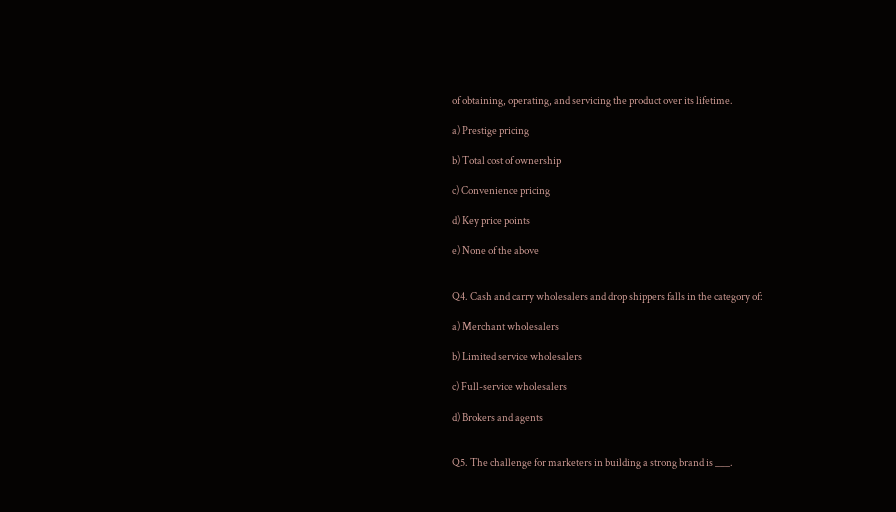of obtaining, operating, and servicing the product over its lifetime.

a) Prestige pricing

b) Total cost of ownership

c) Convenience pricing

d) Key price points

e) None of the above


Q4. Cash and carry wholesalers and drop shippers falls in the category of:

a) Merchant wholesalers

b) Limited service wholesalers

c) Full-service wholesalers

d) Brokers and agents


Q5. The challenge for marketers in building a strong brand is ___.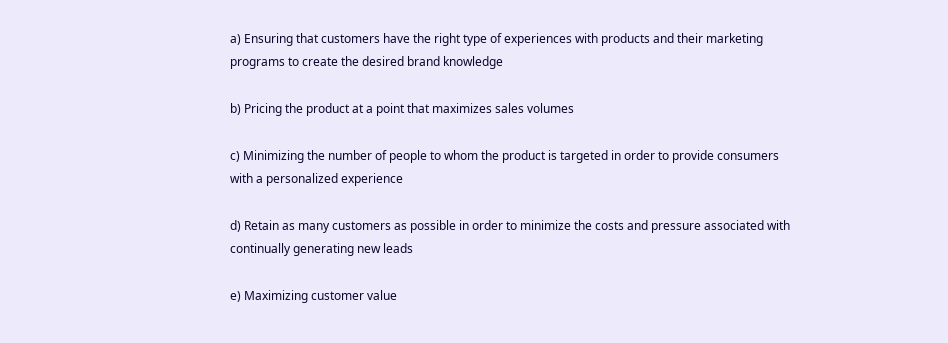a) Ensuring that customers have the right type of experiences with products and their marketing programs to create the desired brand knowledge

b) Pricing the product at a point that maximizes sales volumes

c) Minimizing the number of people to whom the product is targeted in order to provide consumers with a personalized experience

d) Retain as many customers as possible in order to minimize the costs and pressure associated with continually generating new leads

e) Maximizing customer value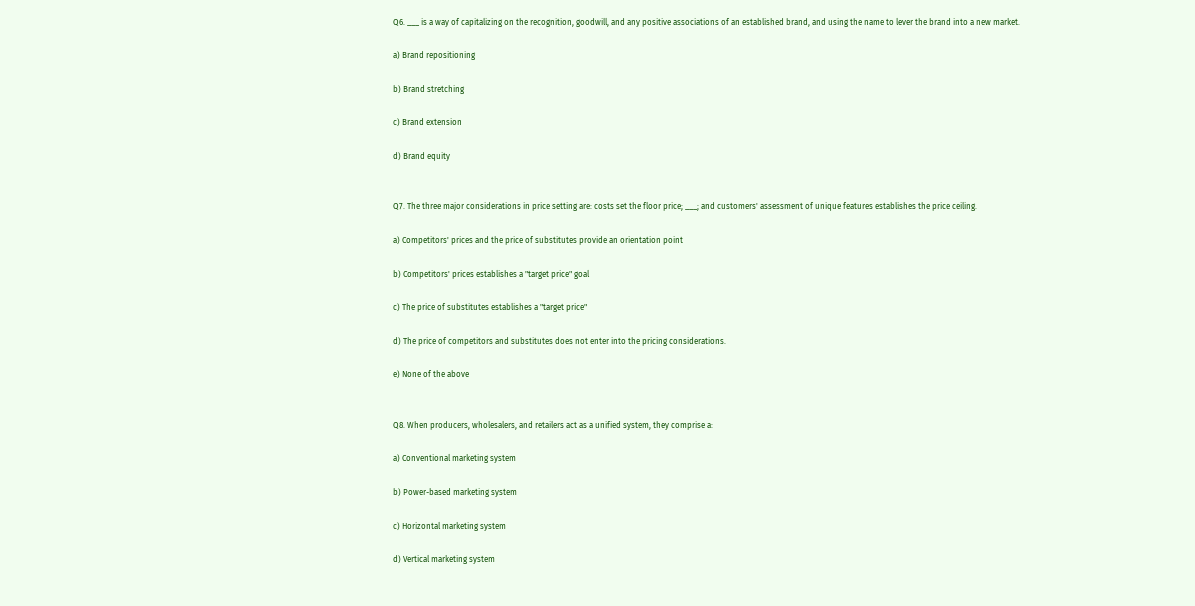Q6. ___ is a way of capitalizing on the recognition, goodwill, and any positive associations of an established brand, and using the name to lever the brand into a new market.

a) Brand repositioning

b) Brand stretching

c) Brand extension

d) Brand equity


Q7. The three major considerations in price setting are: costs set the floor price; ___; and customers' assessment of unique features establishes the price ceiling.

a) Competitors' prices and the price of substitutes provide an orientation point

b) Competitors' prices establishes a "target price" goal

c) The price of substitutes establishes a "target price"

d) The price of competitors and substitutes does not enter into the pricing considerations.

e) None of the above


Q8. When producers, wholesalers, and retailers act as a unified system, they comprise a:

a) Conventional marketing system

b) Power-based marketing system

c) Horizontal marketing system

d) Vertical marketing system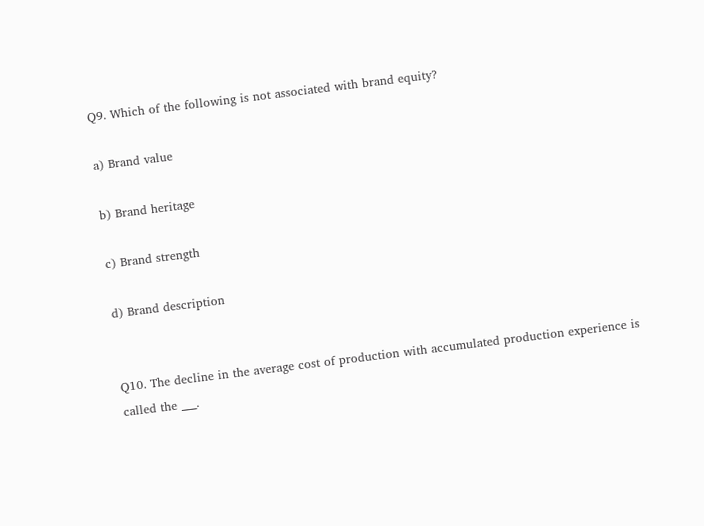Q9. Which of the following is not associated with brand equity?

a) Brand value

b) Brand heritage

c) Brand strength

d) Brand description


Q10. The decline in the average cost of production with accumulated production experience is called the ___.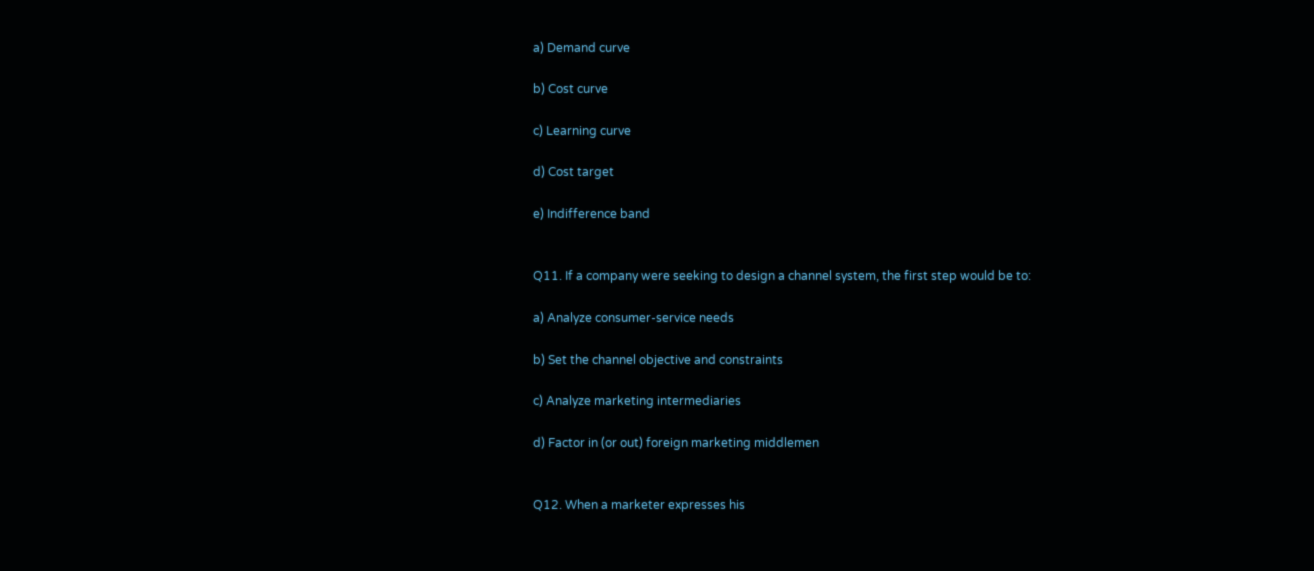a) Demand curve

b) Cost curve

c) Learning curve

d) Cost target

e) Indifference band


Q11. If a company were seeking to design a channel system, the first step would be to:

a) Analyze consumer-service needs

b) Set the channel objective and constraints

c) Analyze marketing intermediaries

d) Factor in (or out) foreign marketing middlemen


Q12. When a marketer expresses his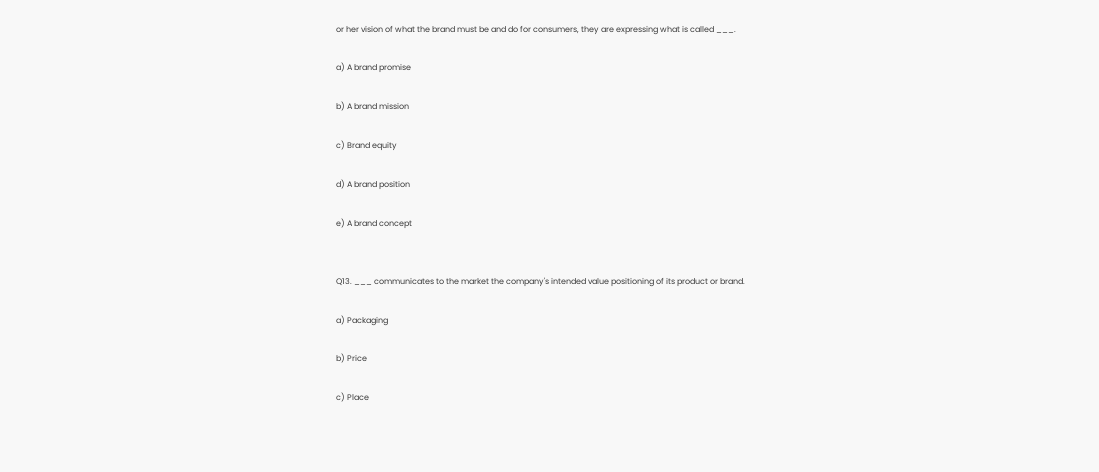or her vision of what the brand must be and do for consumers, they are expressing what is called ___.

a) A brand promise

b) A brand mission

c) Brand equity

d) A brand position

e) A brand concept


Q13. ___ communicates to the market the company's intended value positioning of its product or brand.

a) Packaging

b) Price

c) Place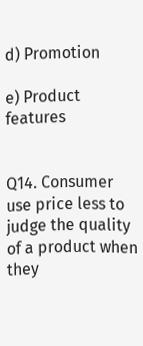d) Promotion

e) Product features


Q14. Consumer use price less to judge the quality of a product when they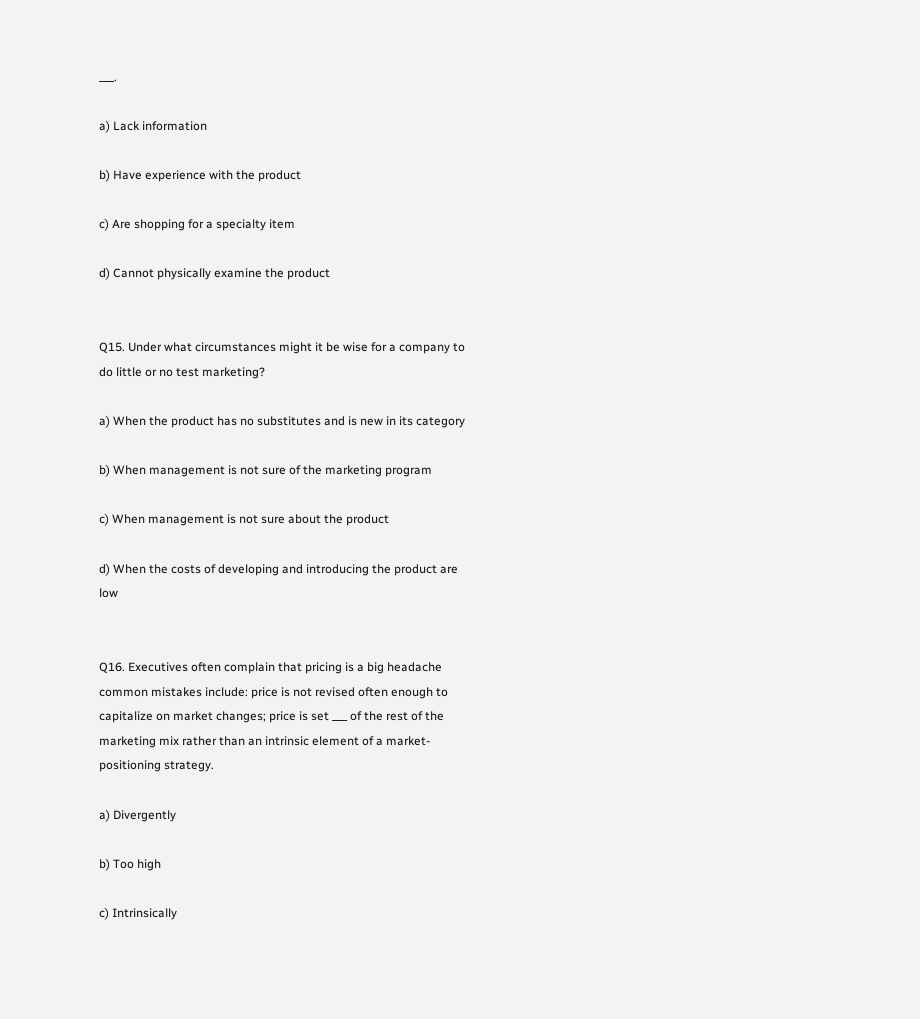___.

a) Lack information

b) Have experience with the product

c) Are shopping for a specialty item

d) Cannot physically examine the product


Q15. Under what circumstances might it be wise for a company to do little or no test marketing?

a) When the product has no substitutes and is new in its category

b) When management is not sure of the marketing program

c) When management is not sure about the product

d) When the costs of developing and introducing the product are low


Q16. Executives often complain that pricing is a big headache common mistakes include: price is not revised often enough to capitalize on market changes; price is set ___ of the rest of the marketing mix rather than an intrinsic element of a market-positioning strategy.

a) Divergently

b) Too high

c) Intrinsically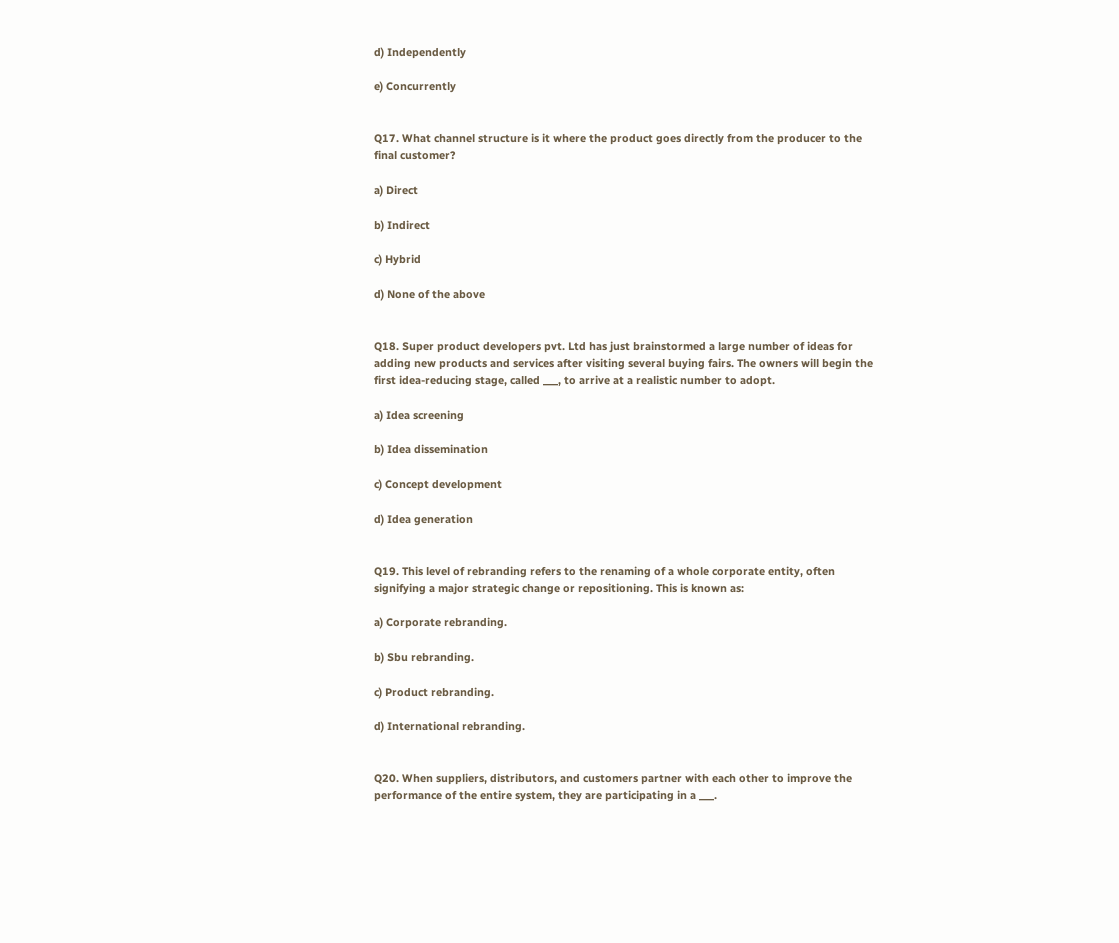d) Independently

e) Concurrently


Q17. What channel structure is it where the product goes directly from the producer to the final customer?

a) Direct

b) Indirect

c) Hybrid

d) None of the above


Q18. Super product developers pvt. Ltd has just brainstormed a large number of ideas for adding new products and services after visiting several buying fairs. The owners will begin the first idea-reducing stage, called ___, to arrive at a realistic number to adopt.

a) Idea screening

b) Idea dissemination

c) Concept development

d) Idea generation


Q19. This level of rebranding refers to the renaming of a whole corporate entity, often signifying a major strategic change or repositioning. This is known as:

a) Corporate rebranding.

b) Sbu rebranding.

c) Product rebranding.

d) International rebranding.


Q20. When suppliers, distributors, and customers partner with each other to improve the performance of the entire system, they are participating in a ___.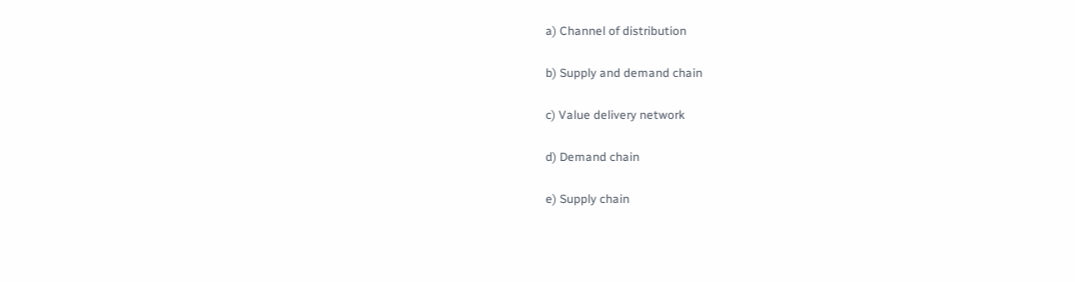a) Channel of distribution

b) Supply and demand chain

c) Value delivery network

d) Demand chain

e) Supply chain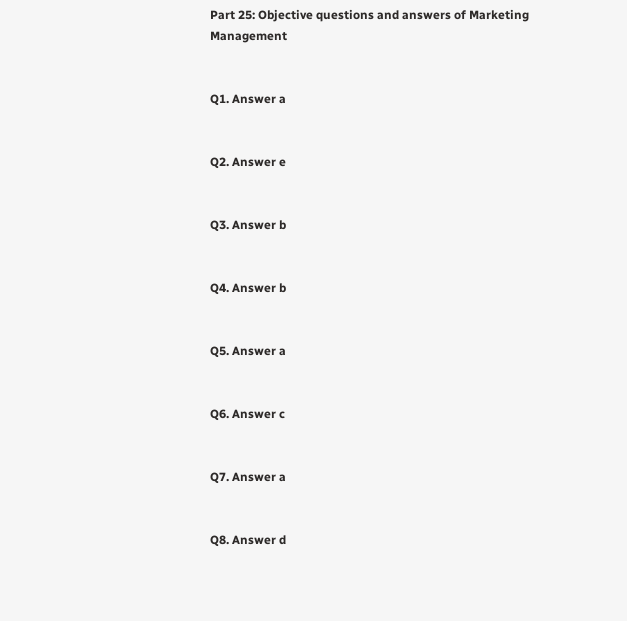Part 25: Objective questions and answers of Marketing Management


Q1. Answer a


Q2. Answer e


Q3. Answer b


Q4. Answer b


Q5. Answer a


Q6. Answer c


Q7. Answer a


Q8. Answer d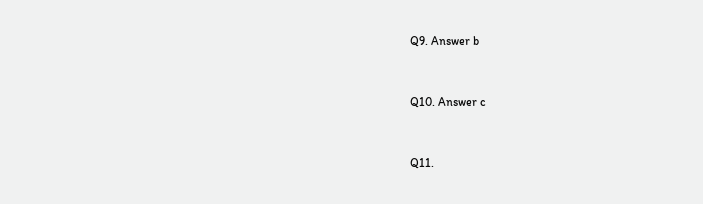Q9. Answer b


Q10. Answer c


Q11.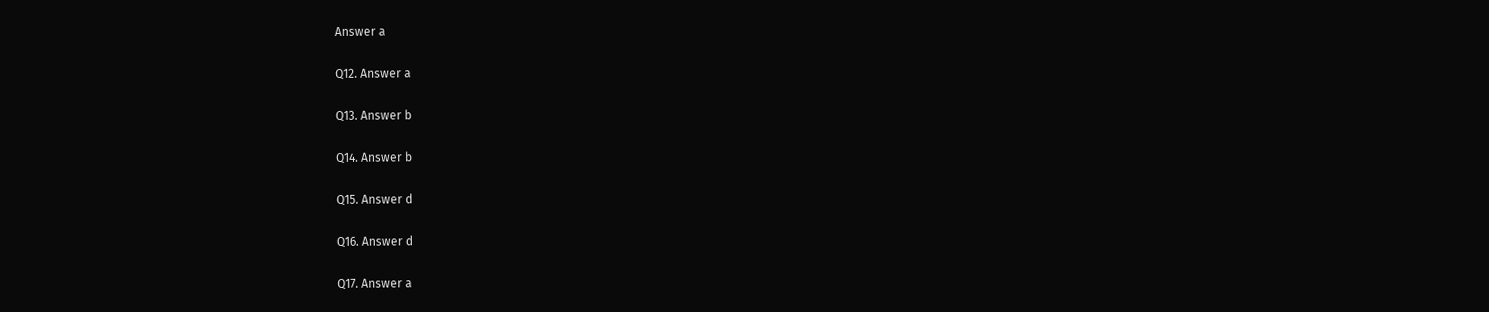Answer a


Q12. Answer a


Q13. Answer b


Q14. Answer b


Q15. Answer d


Q16. Answer d


Q17. Answer a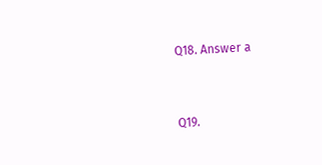Q18. Answer a


Q19.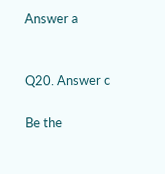Answer a


Q20. Answer c

Be the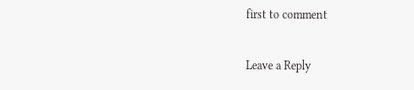first to comment

Leave a Reply